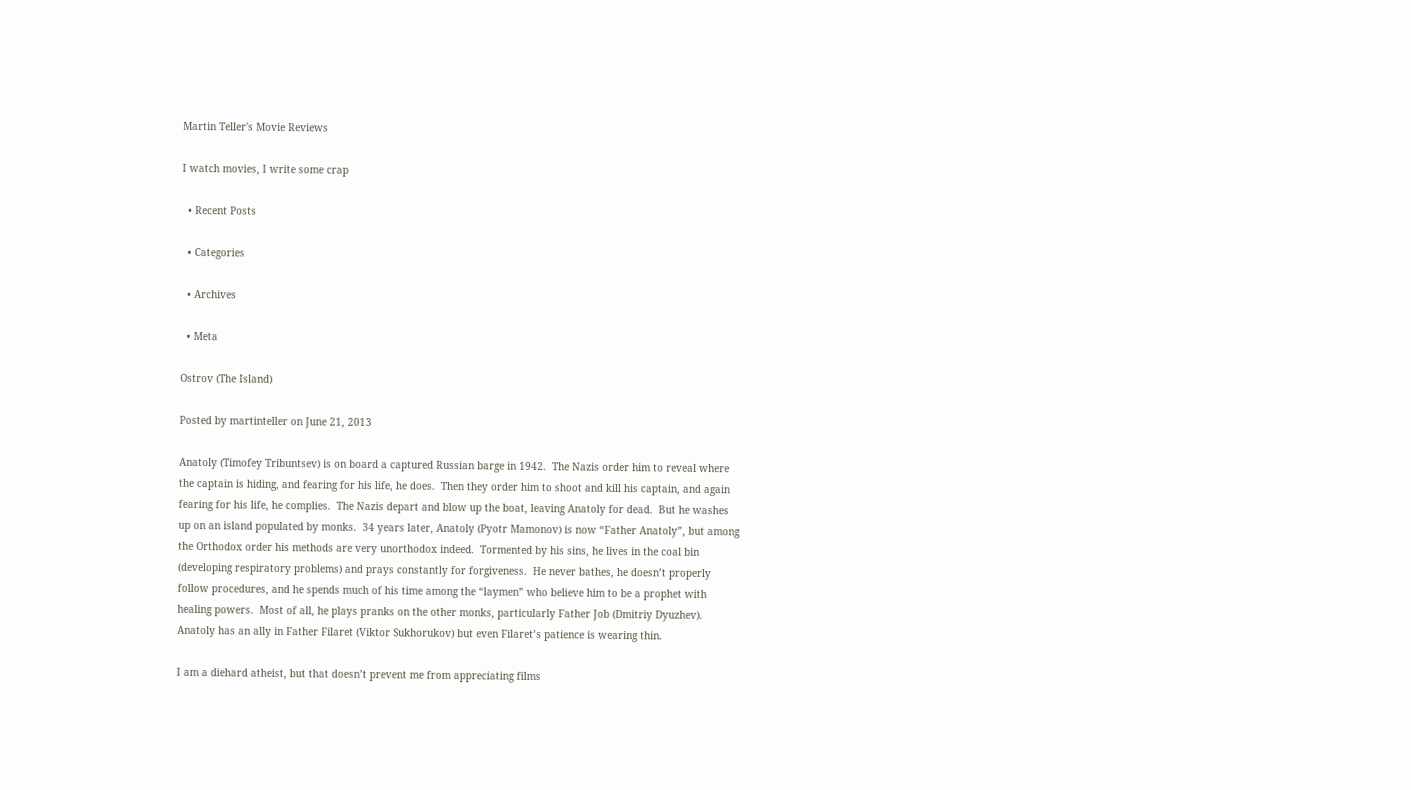Martin Teller's Movie Reviews

I watch movies, I write some crap

  • Recent Posts

  • Categories

  • Archives

  • Meta

Ostrov (The Island)

Posted by martinteller on June 21, 2013

Anatoly (Timofey Tribuntsev) is on board a captured Russian barge in 1942.  The Nazis order him to reveal where the captain is hiding, and fearing for his life, he does.  Then they order him to shoot and kill his captain, and again fearing for his life, he complies.  The Nazis depart and blow up the boat, leaving Anatoly for dead.  But he washes up on an island populated by monks.  34 years later, Anatoly (Pyotr Mamonov) is now “Father Anatoly”, but among the Orthodox order his methods are very unorthodox indeed.  Tormented by his sins, he lives in the coal bin (developing respiratory problems) and prays constantly for forgiveness.  He never bathes, he doesn’t properly follow procedures, and he spends much of his time among the “laymen” who believe him to be a prophet with healing powers.  Most of all, he plays pranks on the other monks, particularly Father Job (Dmitriy Dyuzhev).  Anatoly has an ally in Father Filaret (Viktor Sukhorukov) but even Filaret’s patience is wearing thin.

I am a diehard atheist, but that doesn’t prevent me from appreciating films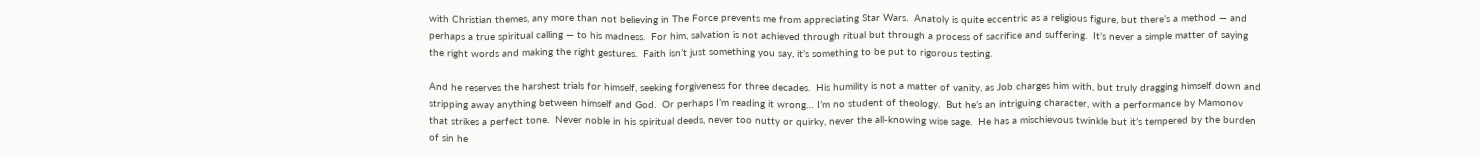with Christian themes, any more than not believing in The Force prevents me from appreciating Star Wars.  Anatoly is quite eccentric as a religious figure, but there’s a method — and perhaps a true spiritual calling — to his madness.  For him, salvation is not achieved through ritual but through a process of sacrifice and suffering.  It’s never a simple matter of saying the right words and making the right gestures.  Faith isn’t just something you say, it’s something to be put to rigorous testing.

And he reserves the harshest trials for himself, seeking forgiveness for three decades.  His humility is not a matter of vanity, as Job charges him with, but truly dragging himself down and stripping away anything between himself and God.  Or perhaps I’m reading it wrong… I’m no student of theology.  But he’s an intriguing character, with a performance by Mamonov that strikes a perfect tone.  Never noble in his spiritual deeds, never too nutty or quirky, never the all-knowing wise sage.  He has a mischievous twinkle but it’s tempered by the burden of sin he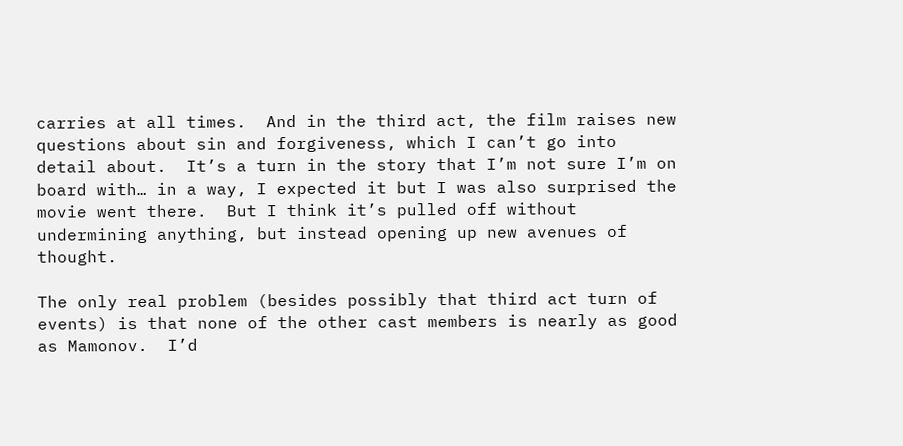carries at all times.  And in the third act, the film raises new questions about sin and forgiveness, which I can’t go into detail about.  It’s a turn in the story that I’m not sure I’m on board with… in a way, I expected it but I was also surprised the movie went there.  But I think it’s pulled off without undermining anything, but instead opening up new avenues of thought.

The only real problem (besides possibly that third act turn of events) is that none of the other cast members is nearly as good as Mamonov.  I’d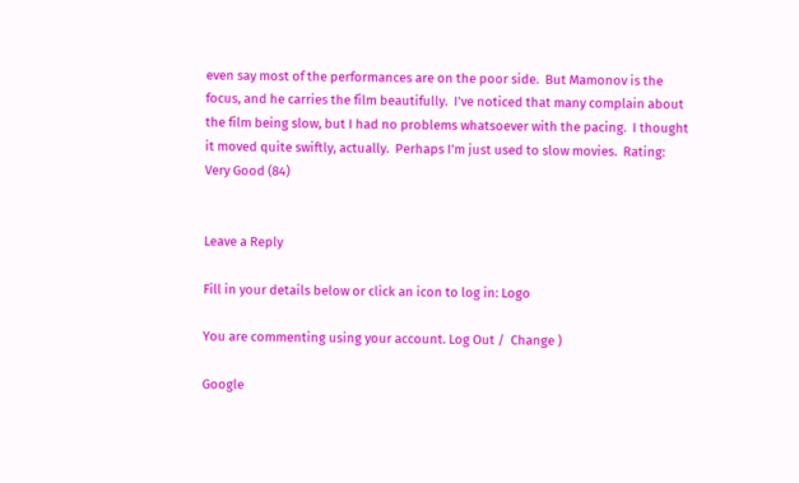even say most of the performances are on the poor side.  But Mamonov is the focus, and he carries the film beautifully.  I’ve noticed that many complain about the film being slow, but I had no problems whatsoever with the pacing.  I thought it moved quite swiftly, actually.  Perhaps I’m just used to slow movies.  Rating: Very Good (84)


Leave a Reply

Fill in your details below or click an icon to log in: Logo

You are commenting using your account. Log Out /  Change )

Google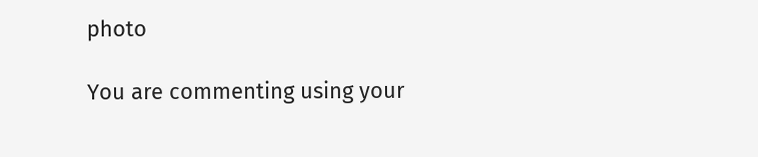photo

You are commenting using your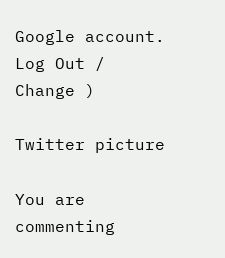Google account. Log Out /  Change )

Twitter picture

You are commenting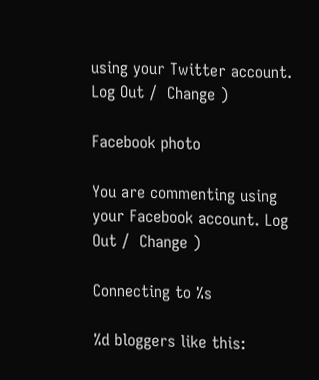using your Twitter account. Log Out /  Change )

Facebook photo

You are commenting using your Facebook account. Log Out /  Change )

Connecting to %s

%d bloggers like this: